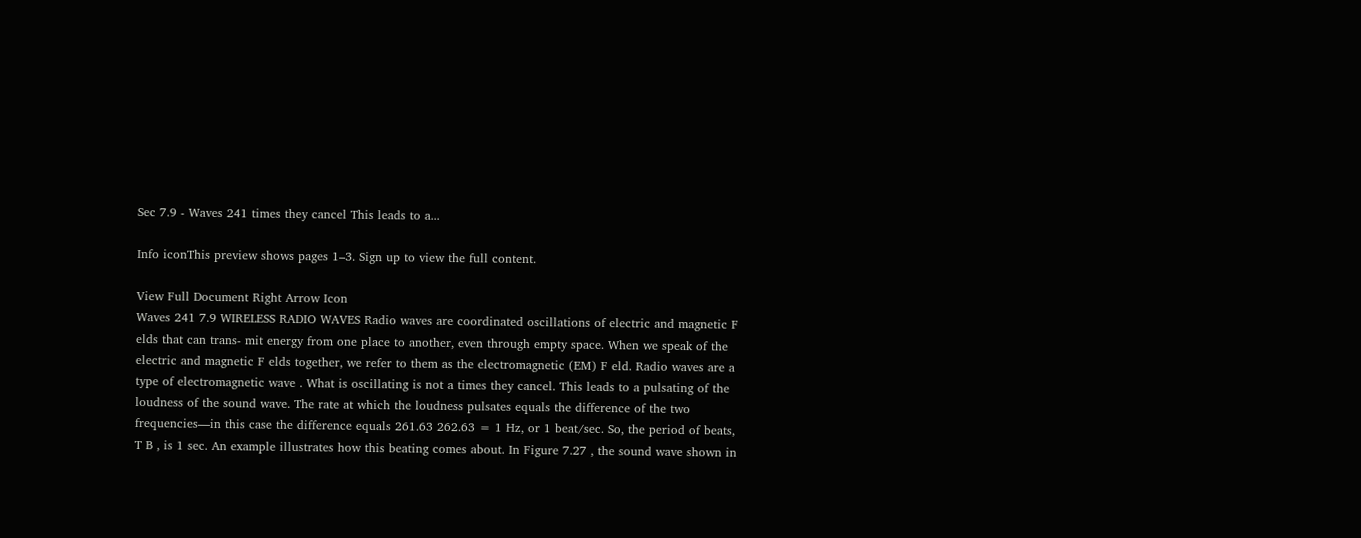Sec 7.9 - Waves 241 times they cancel This leads to a...

Info iconThis preview shows pages 1–3. Sign up to view the full content.

View Full Document Right Arrow Icon
Waves 241 7.9 WIRELESS RADIO WAVES Radio waves are coordinated oscillations of electric and magnetic F elds that can trans- mit energy from one place to another, even through empty space. When we speak of the electric and magnetic F elds together, we refer to them as the electromagnetic (EM) F eld. Radio waves are a type of electromagnetic wave . What is oscillating is not a times they cancel. This leads to a pulsating of the loudness of the sound wave. The rate at which the loudness pulsates equals the difference of the two frequencies—in this case the difference equals 261.63 262.63 = 1 Hz, or 1 beat/sec. So, the period of beats, T B , is 1 sec. An example illustrates how this beating comes about. In Figure 7.27 , the sound wave shown in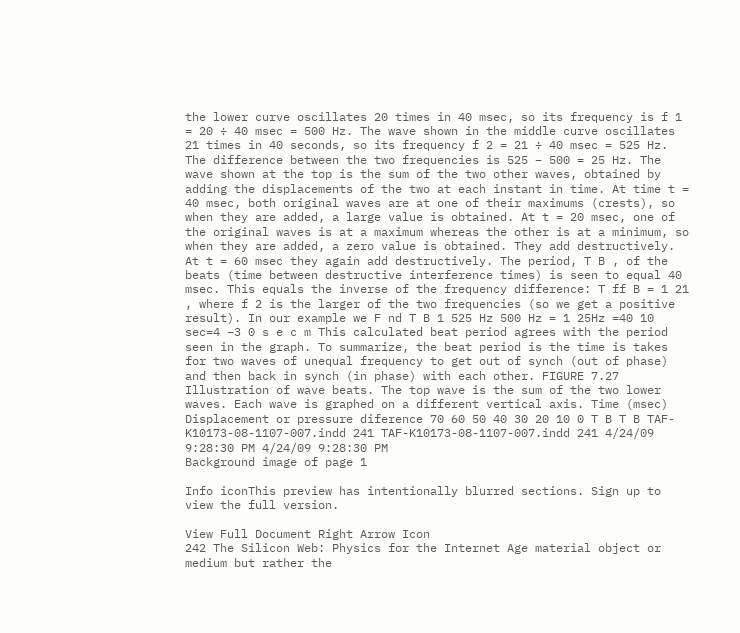the lower curve oscillates 20 times in 40 msec, so its frequency is f 1 = 20 ÷ 40 msec = 500 Hz. The wave shown in the middle curve oscillates 21 times in 40 seconds, so its frequency f 2 = 21 ÷ 40 msec = 525 Hz. The difference between the two frequencies is 525 − 500 = 25 Hz. The wave shown at the top is the sum of the two other waves, obtained by adding the displacements of the two at each instant in time. At time t = 40 msec, both original waves are at one of their maximums (crests), so when they are added, a large value is obtained. At t = 20 msec, one of the original waves is at a maximum whereas the other is at a minimum, so when they are added, a zero value is obtained. They add destructively. At t = 60 msec they again add destructively. The period, T B , of the beats (time between destructive interference times) is seen to equal 40 msec. This equals the inverse of the frequency difference: T ff B = 1 21 , where f 2 is the larger of the two frequencies (so we get a positive result). In our example we F nd T B 1 525 Hz 500 Hz = 1 25Hz =40 10 sec=4 –3 0 s e c m This calculated beat period agrees with the period seen in the graph. To summarize, the beat period is the time is takes for two waves of unequal frequency to get out of synch (out of phase) and then back in synch (in phase) with each other. FIGURE 7.27 Illustration of wave beats. The top wave is the sum of the two lower waves. Each wave is graphed on a different vertical axis. Time (msec) Displacement or pressure diference 70 60 50 40 30 20 10 0 T B T B TAF-K10173-08-1107-007.indd 241 TAF-K10173-08-1107-007.indd 241 4/24/09 9:28:30 PM 4/24/09 9:28:30 PM
Background image of page 1

Info iconThis preview has intentionally blurred sections. Sign up to view the full version.

View Full Document Right Arrow Icon
242 The Silicon Web: Physics for the Internet Age material object or medium but rather the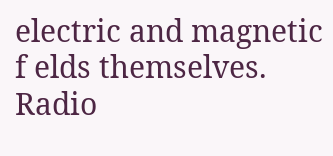electric and magnetic f elds themselves. Radio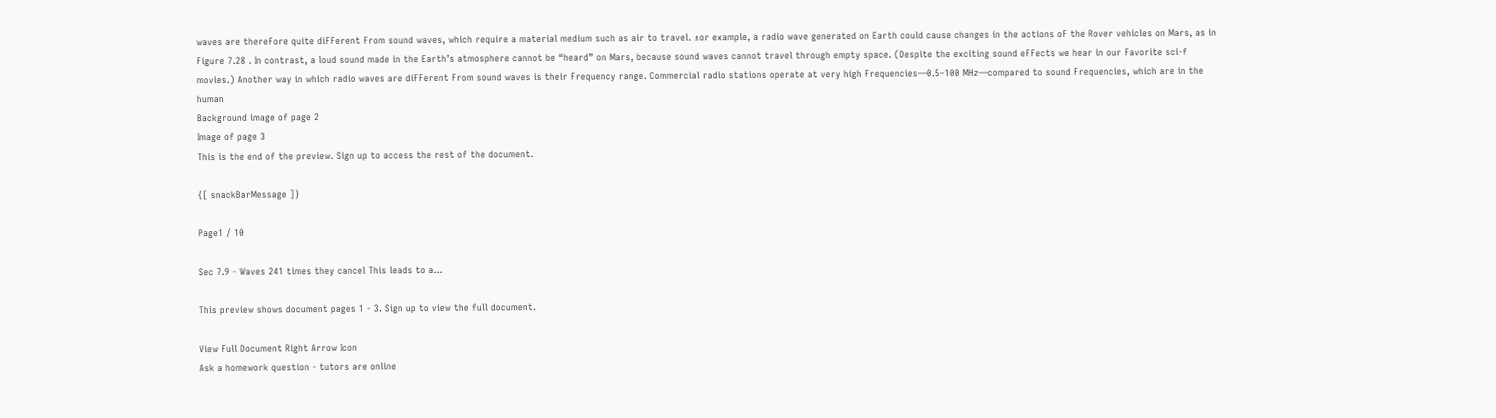waves are thereFore quite diFFerent From sound waves, which require a material medium such as air to travel. ±or example, a radio wave generated on Earth could cause changes in the actions oF the Rover vehicles on Mars, as in Figure 7.28 . In contrast, a loud sound made in the Earth’s atmosphere cannot be “heard” on Mars, because sound waves cannot travel through empty space. (Despite the exciting sound eFFects we hear in our Favorite sci-f movies.) Another way in which radio waves are diFFerent From sound waves is their Frequency range. Commercial radio stations operate at very high Frequencies—0.5–100 MHz—compared to sound Frequencies, which are in the human
Background image of page 2
Image of page 3
This is the end of the preview. Sign up to access the rest of the document.

{[ snackBarMessage ]}

Page1 / 10

Sec 7.9 - Waves 241 times they cancel This leads to a...

This preview shows document pages 1 - 3. Sign up to view the full document.

View Full Document Right Arrow Icon
Ask a homework question - tutors are online